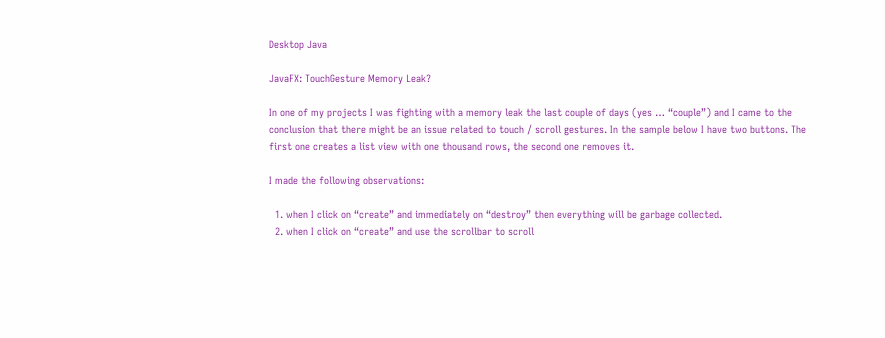Desktop Java

JavaFX: TouchGesture Memory Leak?

In one of my projects I was fighting with a memory leak the last couple of days (yes … “couple”) and I came to the conclusion that there might be an issue related to touch / scroll gestures. In the sample below I have two buttons. The first one creates a list view with one thousand rows, the second one removes it.

I made the following observations:

  1. when I click on “create” and immediately on “destroy” then everything will be garbage collected.
  2. when I click on “create” and use the scrollbar to scroll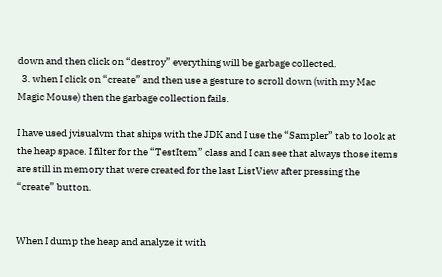down and then click on “destroy” everything will be garbage collected.
  3. when I click on “create” and then use a gesture to scroll down (with my Mac Magic Mouse) then the garbage collection fails.

I have used jvisualvm that ships with the JDK and I use the “Sampler” tab to look at the heap space. I filter for the “TestItem” class and I can see that always those items are still in memory that were created for the last ListView after pressing the “create” button.


When I dump the heap and analyze it with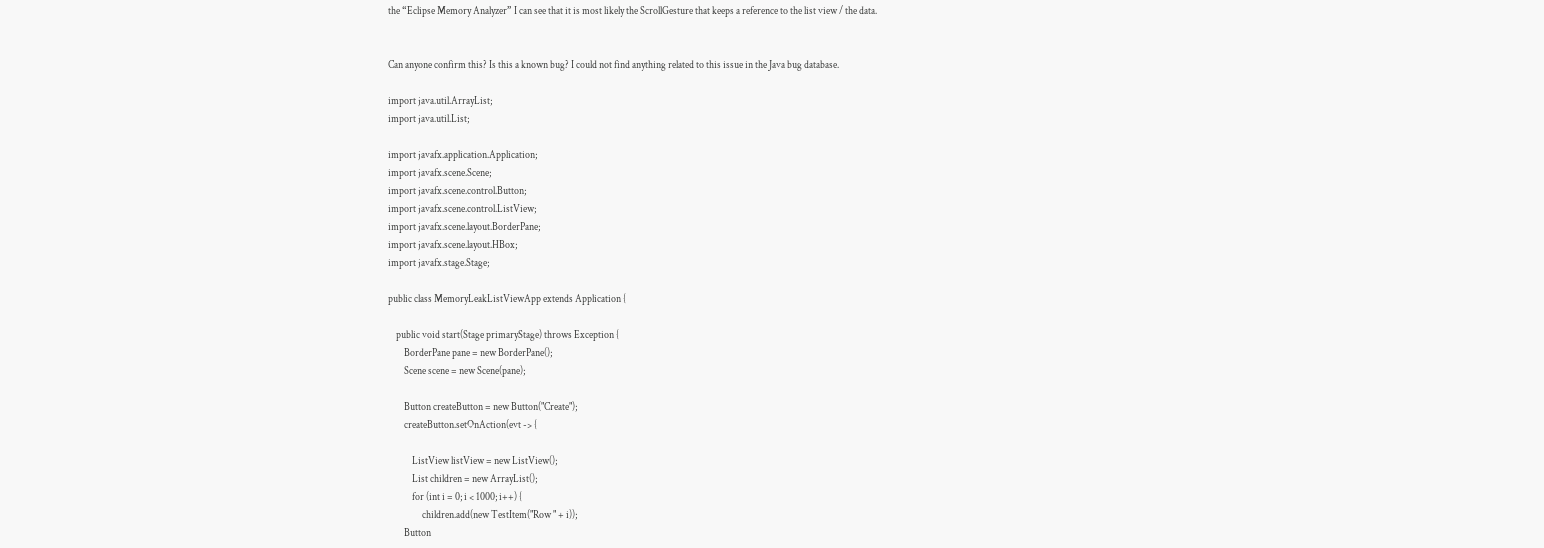the “Eclipse Memory Analyzer” I can see that it is most likely the ScrollGesture that keeps a reference to the list view / the data.


Can anyone confirm this? Is this a known bug? I could not find anything related to this issue in the Java bug database.

import java.util.ArrayList;
import java.util.List;

import javafx.application.Application;
import javafx.scene.Scene;
import javafx.scene.control.Button;
import javafx.scene.control.ListView;
import javafx.scene.layout.BorderPane;
import javafx.scene.layout.HBox;
import javafx.stage.Stage;

public class MemoryLeakListViewApp extends Application {

    public void start(Stage primaryStage) throws Exception {
        BorderPane pane = new BorderPane();
        Scene scene = new Scene(pane);

        Button createButton = new Button("Create");
        createButton.setOnAction(evt -> {

            ListView listView = new ListView();
            List children = new ArrayList();
            for (int i = 0; i < 1000; i++) {
                 children.add(new TestItem("Row " + i));
        Button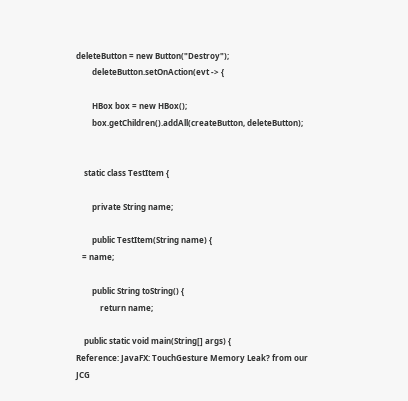deleteButton = new Button("Destroy");
        deleteButton.setOnAction(evt -> {

        HBox box = new HBox();
        box.getChildren().addAll(createButton, deleteButton);


    static class TestItem {

        private String name;

        public TestItem(String name) {
   = name;

        public String toString() {
            return name;

    public static void main(String[] args) {
Reference: JavaFX: TouchGesture Memory Leak? from our JCG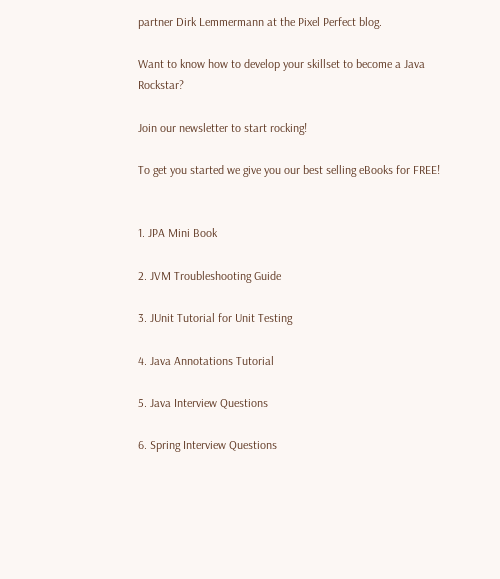partner Dirk Lemmermann at the Pixel Perfect blog.

Want to know how to develop your skillset to become a Java Rockstar?

Join our newsletter to start rocking!

To get you started we give you our best selling eBooks for FREE!


1. JPA Mini Book

2. JVM Troubleshooting Guide

3. JUnit Tutorial for Unit Testing

4. Java Annotations Tutorial

5. Java Interview Questions

6. Spring Interview Questions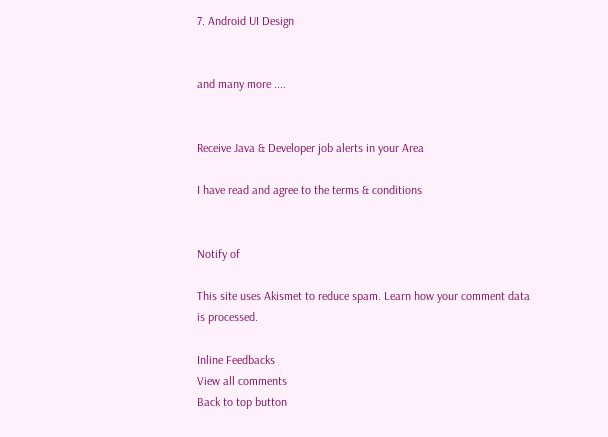7. Android UI Design


and many more ....


Receive Java & Developer job alerts in your Area

I have read and agree to the terms & conditions


Notify of

This site uses Akismet to reduce spam. Learn how your comment data is processed.

Inline Feedbacks
View all comments
Back to top button